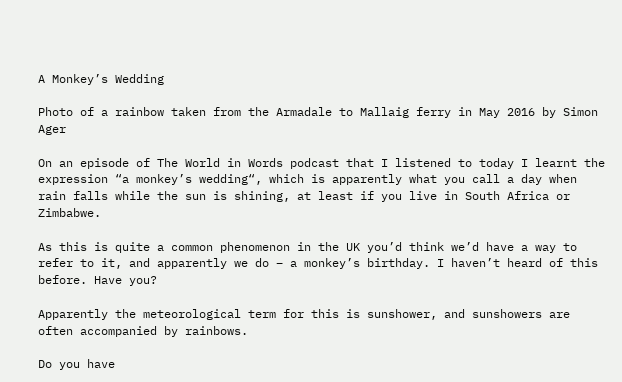A Monkey’s Wedding

Photo of a rainbow taken from the Armadale to Mallaig ferry in May 2016 by Simon Ager

On an episode of The World in Words podcast that I listened to today I learnt the expression “a monkey’s wedding“, which is apparently what you call a day when rain falls while the sun is shining, at least if you live in South Africa or Zimbabwe.

As this is quite a common phenomenon in the UK you’d think we’d have a way to refer to it, and apparently we do – a monkey’s birthday. I haven’t heard of this before. Have you?

Apparently the meteorological term for this is sunshower, and sunshowers are often accompanied by rainbows.

Do you have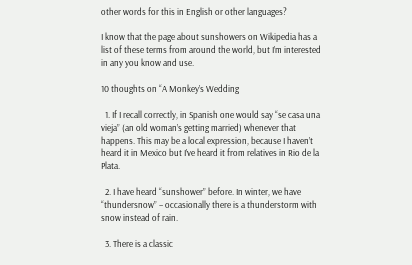other words for this in English or other languages?

I know that the page about sunshowers on Wikipedia has a list of these terms from around the world, but I’m interested in any you know and use.

10 thoughts on “A Monkey’s Wedding

  1. If I recall correctly, in Spanish one would say “se casa una vieja” (an old woman’s getting married) whenever that happens. This may be a local expression, because I haven’t heard it in Mexico but I’ve heard it from relatives in Rio de la Plata.

  2. I have heard “sunshower” before. In winter, we have “thundersnow” – occasionally there is a thunderstorm with snow instead of rain.

  3. There is a classic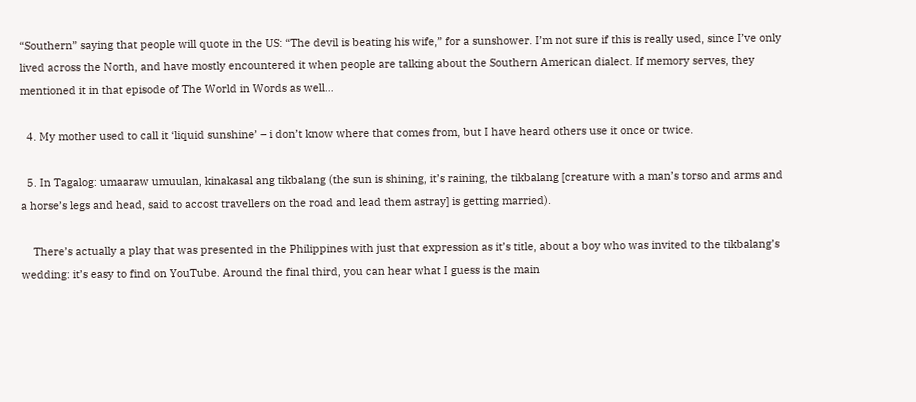“Southern” saying that people will quote in the US: “The devil is beating his wife,” for a sunshower. I’m not sure if this is really used, since I’ve only lived across the North, and have mostly encountered it when people are talking about the Southern American dialect. If memory serves, they mentioned it in that episode of The World in Words as well…

  4. My mother used to call it ‘liquid sunshine’ – i don’t know where that comes from, but I have heard others use it once or twice.

  5. In Tagalog: umaaraw umuulan, kinakasal ang tikbalang (the sun is shining, it’s raining, the tikbalang [creature with a man’s torso and arms and a horse’s legs and head, said to accost travellers on the road and lead them astray] is getting married).

    There’s actually a play that was presented in the Philippines with just that expression as it’s title, about a boy who was invited to the tikbalang’s wedding: it’s easy to find on YouTube. Around the final third, you can hear what I guess is the main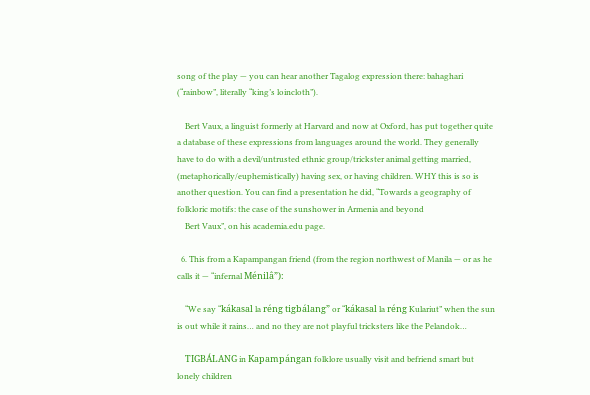song of the play — you can hear another Tagalog expression there: bahaghari (“rainbow”, literally “king’s loincloth”).

    Bert Vaux, a linguist formerly at Harvard and now at Oxford, has put together quite a database of these expressions from languages around the world. They generally have to do with a devil/untrusted ethnic group/trickster animal getting married, (metaphorically/euphemistically) having sex, or having children. WHY this is so is another question. You can find a presentation he did, “Towards a geography of folkloric motifs: the case of the sunshower in Armenia and beyond
    Bert Vaux”, on his academia.edu page.

  6. This from a Kapampangan friend (from the region northwest of Manila — or as he calls it — “infernal Ménilâ”):

    “We say “kákasal la réng tigbálang” or “kákasal la réng Kulariut” when the sun is out while it rains… and no they are not playful tricksters like the Pelandok…

    TIGBÁLANG in Kapampángan folklore usually visit and befriend smart but lonely children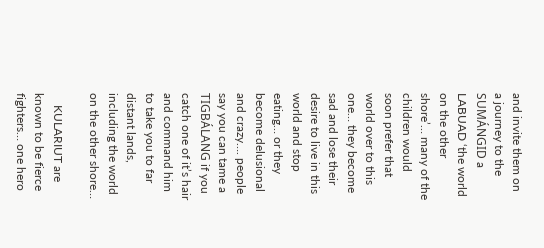and invite them on a journey to the SUMÁNGID a LABUAD ‘the world on the other shore’… many of the children would soon prefer that world over to this one… they become sad and lose their desire to live in this world and stop eating… or they become delusional and crazy…. people say you can tame a TIGBÁLANG if you catch one of it’s hair and command him to take you to far distant lands, including the world on the other shore…

    KULARIUT are known to be fierce fighters… one hero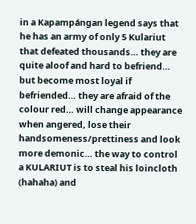in a Kapampángan legend says that he has an army of only 5 Kulariut that defeated thousands… they are quite aloof and hard to befriend… but become most loyal if befriended… they are afraid of the colour red… will change appearance when angered, lose their handsomeness/prettiness and look more demonic… the way to control a KULARIUT is to steal his loincloth (hahaha) and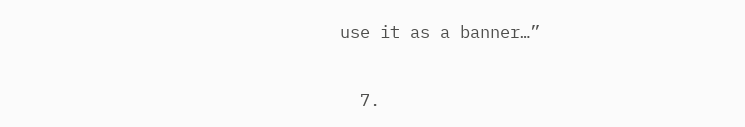use it as a banner…”

  7.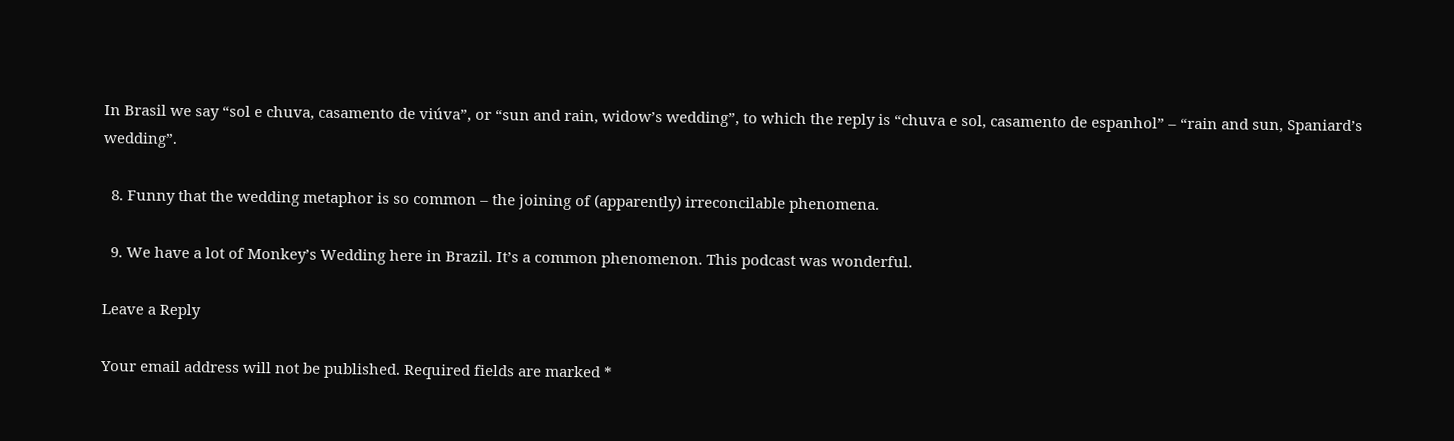In Brasil we say “sol e chuva, casamento de viúva”, or “sun and rain, widow’s wedding”, to which the reply is “chuva e sol, casamento de espanhol” – “rain and sun, Spaniard’s wedding”.

  8. Funny that the wedding metaphor is so common – the joining of (apparently) irreconcilable phenomena.

  9. We have a lot of Monkey’s Wedding here in Brazil. It’s a common phenomenon. This podcast was wonderful.

Leave a Reply

Your email address will not be published. Required fields are marked *